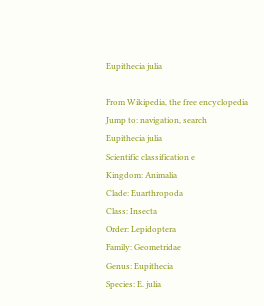Eupithecia julia

From Wikipedia, the free encyclopedia
Jump to: navigation, search
Eupithecia julia
Scientific classification e
Kingdom: Animalia
Clade: Euarthropoda
Class: Insecta
Order: Lepidoptera
Family: Geometridae
Genus: Eupithecia
Species: E. julia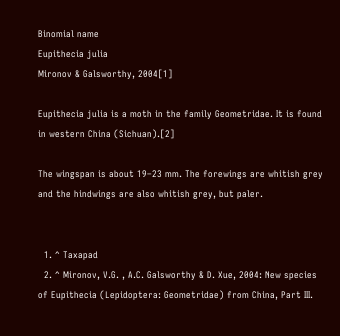Binomial name
Eupithecia julia
Mironov & Galsworthy, 2004[1]

Eupithecia julia is a moth in the family Geometridae. It is found in western China (Sichuan).[2]

The wingspan is about 19–23 mm. The forewings are whitish grey and the hindwings are also whitish grey, but paler.


  1. ^ Taxapad
  2. ^ Mironov, V.G. , A.C. Galsworthy & D. Xue, 2004: New species of Eupithecia (Lepidoptera: Geometridae) from China, Part III.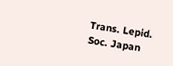Trans. Lepid. Soc. Japan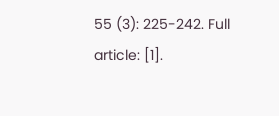55 (3): 225-242. Full article: [1].